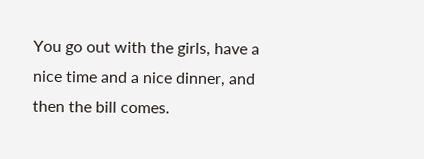You go out with the girls, have a nice time and a nice dinner, and then the bill comes.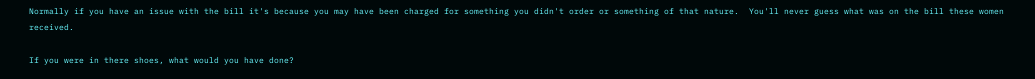Normally if you have an issue with the bill it's because you may have been charged for something you didn't order or something of that nature.  You'll never guess what was on the bill these women received.

If you were in there shoes, what would you have done?